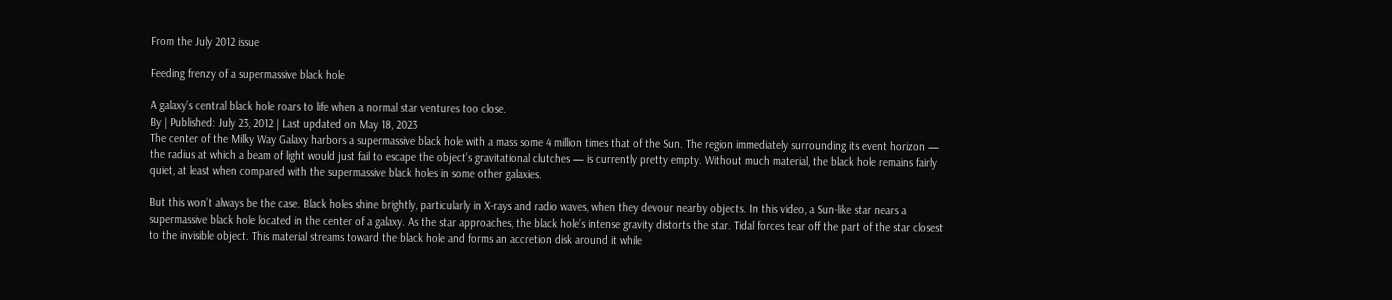From the July 2012 issue

Feeding frenzy of a supermassive black hole

A galaxy’s central black hole roars to life when a normal star ventures too close.
By | Published: July 23, 2012 | Last updated on May 18, 2023
The center of the Milky Way Galaxy harbors a supermassive black hole with a mass some 4 million times that of the Sun. The region immediately surrounding its event horizon — the radius at which a beam of light would just fail to escape the object’s gravitational clutches — is currently pretty empty. Without much material, the black hole remains fairly quiet, at least when compared with the supermassive black holes in some other galaxies.

But this won’t always be the case. Black holes shine brightly, particularly in X-rays and radio waves, when they devour nearby objects. In this video, a Sun-like star nears a supermassive black hole located in the center of a galaxy. As the star approaches, the black hole’s intense gravity distorts the star. Tidal forces tear off the part of the star closest to the invisible object. This material streams toward the black hole and forms an accretion disk around it while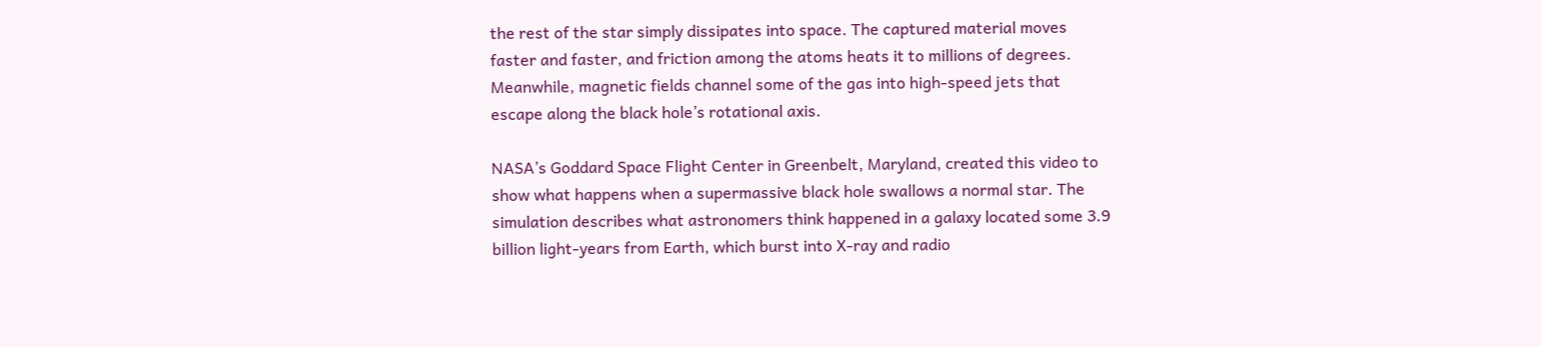the rest of the star simply dissipates into space. The captured material moves faster and faster, and friction among the atoms heats it to millions of degrees. Meanwhile, magnetic fields channel some of the gas into high-speed jets that escape along the black hole’s rotational axis.

NASA’s Goddard Space Flight Center in Greenbelt, Maryland, created this video to show what happens when a supermassive black hole swallows a normal star. The simulation describes what astronomers think happened in a galaxy located some 3.9 billion light-years from Earth, which burst into X-ray and radio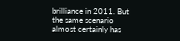brilliance in 2011. But the same scenario almost certainly has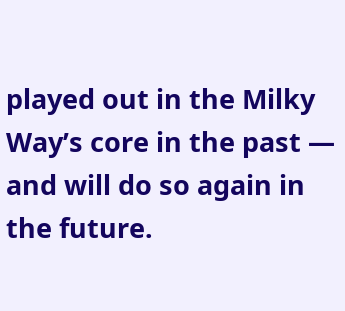played out in the Milky Way’s core in the past — and will do so again in the future.